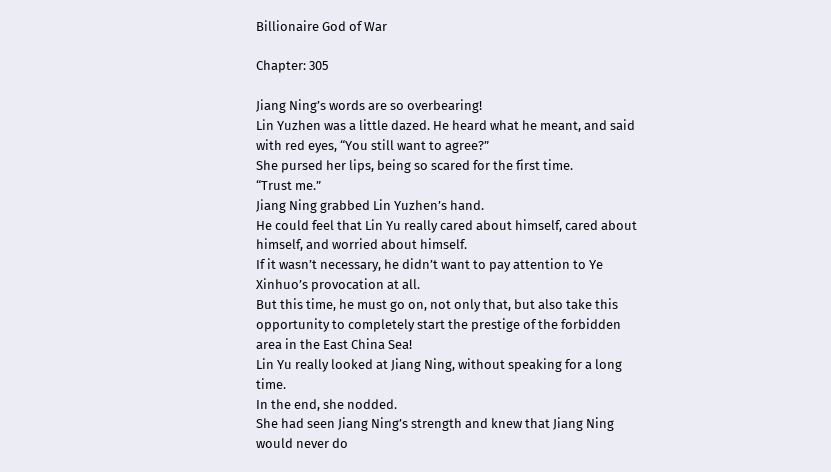Billionaire God of War

Chapter: 305

Jiang Ning’s words are so overbearing!
Lin Yuzhen was a little dazed. He heard what he meant, and said with red eyes, “You still want to agree?”
She pursed her lips, being so scared for the first time.
“Trust me.”
Jiang Ning grabbed Lin Yuzhen’s hand.
He could feel that Lin Yu really cared about himself, cared about himself, and worried about himself.
If it wasn’t necessary, he didn’t want to pay attention to Ye Xinhuo’s provocation at all.
But this time, he must go on, not only that, but also take this opportunity to completely start the prestige of the forbidden area in the East China Sea!
Lin Yu really looked at Jiang Ning, without speaking for a long time.
In the end, she nodded.
She had seen Jiang Ning’s strength and knew that Jiang Ning would never do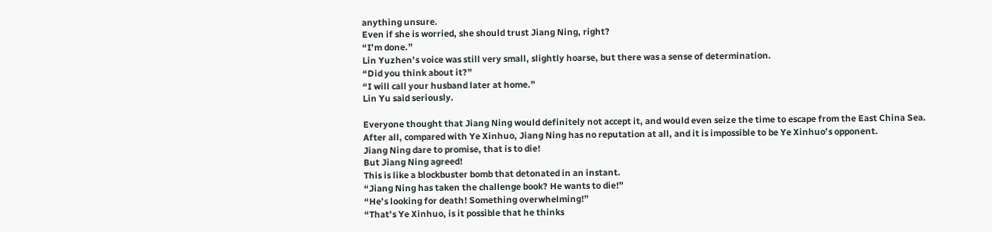anything unsure.
Even if she is worried, she should trust Jiang Ning, right?
“I’m done.”
Lin Yuzhen’s voice was still very small, slightly hoarse, but there was a sense of determination.
“Did you think about it?”
“I will call your husband later at home.”
Lin Yu said seriously.

Everyone thought that Jiang Ning would definitely not accept it, and would even seize the time to escape from the East China Sea.
After all, compared with Ye Xinhuo, Jiang Ning has no reputation at all, and it is impossible to be Ye Xinhuo’s opponent.
Jiang Ning dare to promise, that is to die!
But Jiang Ning agreed!
This is like a blockbuster bomb that detonated in an instant.
“Jiang Ning has taken the challenge book? He wants to die!”
“He’s looking for death! Something overwhelming!”
“That’s Ye Xinhuo, is it possible that he thinks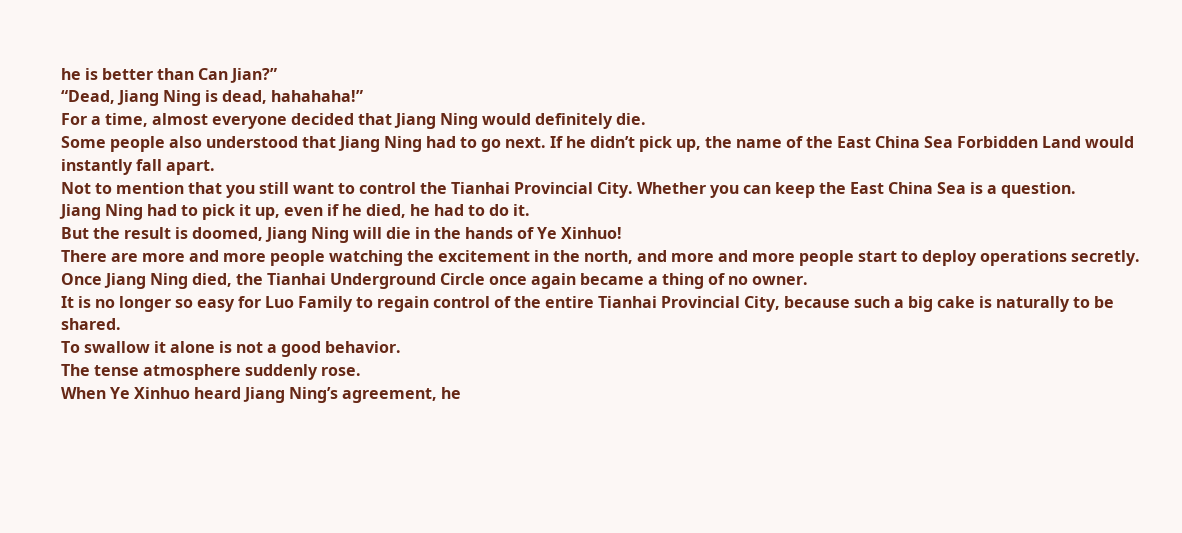he is better than Can Jian?”
“Dead, Jiang Ning is dead, hahahaha!”
For a time, almost everyone decided that Jiang Ning would definitely die.
Some people also understood that Jiang Ning had to go next. If he didn’t pick up, the name of the East China Sea Forbidden Land would instantly fall apart.
Not to mention that you still want to control the Tianhai Provincial City. Whether you can keep the East China Sea is a question.
Jiang Ning had to pick it up, even if he died, he had to do it.
But the result is doomed, Jiang Ning will die in the hands of Ye Xinhuo!
There are more and more people watching the excitement in the north, and more and more people start to deploy operations secretly.
Once Jiang Ning died, the Tianhai Underground Circle once again became a thing of no owner.
It is no longer so easy for Luo Family to regain control of the entire Tianhai Provincial City, because such a big cake is naturally to be shared.
To swallow it alone is not a good behavior.
The tense atmosphere suddenly rose.
When Ye Xinhuo heard Jiang Ning’s agreement, he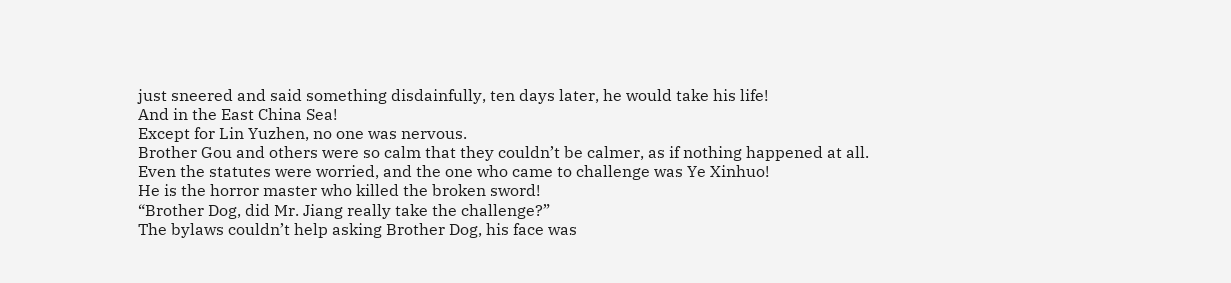just sneered and said something disdainfully, ten days later, he would take his life!
And in the East China Sea!
Except for Lin Yuzhen, no one was nervous.
Brother Gou and others were so calm that they couldn’t be calmer, as if nothing happened at all.
Even the statutes were worried, and the one who came to challenge was Ye Xinhuo!
He is the horror master who killed the broken sword!
“Brother Dog, did Mr. Jiang really take the challenge?”
The bylaws couldn’t help asking Brother Dog, his face was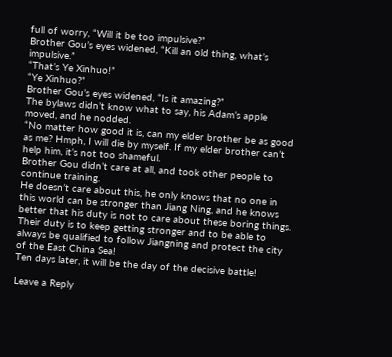full of worry, “Will it be too impulsive?”
Brother Gou’s eyes widened, “Kill an old thing, what’s impulsive.”
“That’s Ye Xinhuo!”
“Ye Xinhuo?”
Brother Gou’s eyes widened, “Is it amazing?”
The bylaws didn’t know what to say, his Adam’s apple moved, and he nodded.
“No matter how good it is, can my elder brother be as good as me? Hmph, I will die by myself. If my elder brother can’t help him, it’s not too shameful.
Brother Gou didn’t care at all, and took other people to continue training.
He doesn’t care about this, he only knows that no one in this world can be stronger than Jiang Ning, and he knows better that his duty is not to care about these boring things.
Their duty is to keep getting stronger and to be able to always be qualified to follow Jiangning and protect the city of the East China Sea!
Ten days later, it will be the day of the decisive battle!

Leave a Reply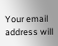Your email address will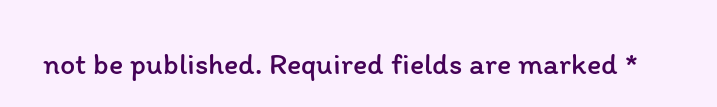not be published. Required fields are marked *